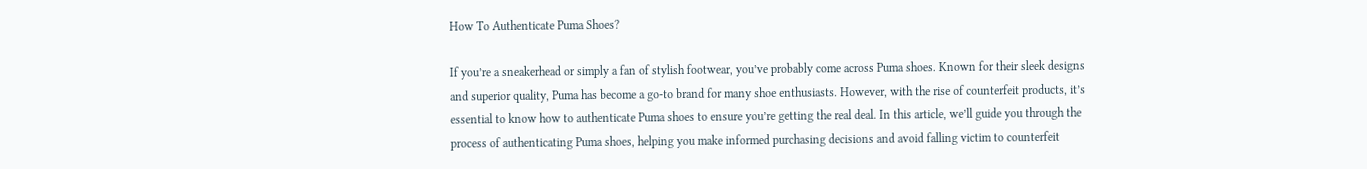How To Authenticate Puma Shoes?

If you’re a sneakerhead or simply a fan of stylish footwear, you’ve probably come across Puma shoes. Known for their sleek designs and superior quality, Puma has become a go-to brand for many shoe enthusiasts. However, with the rise of counterfeit products, it’s essential to know how to authenticate Puma shoes to ensure you’re getting the real deal. In this article, we’ll guide you through the process of authenticating Puma shoes, helping you make informed purchasing decisions and avoid falling victim to counterfeit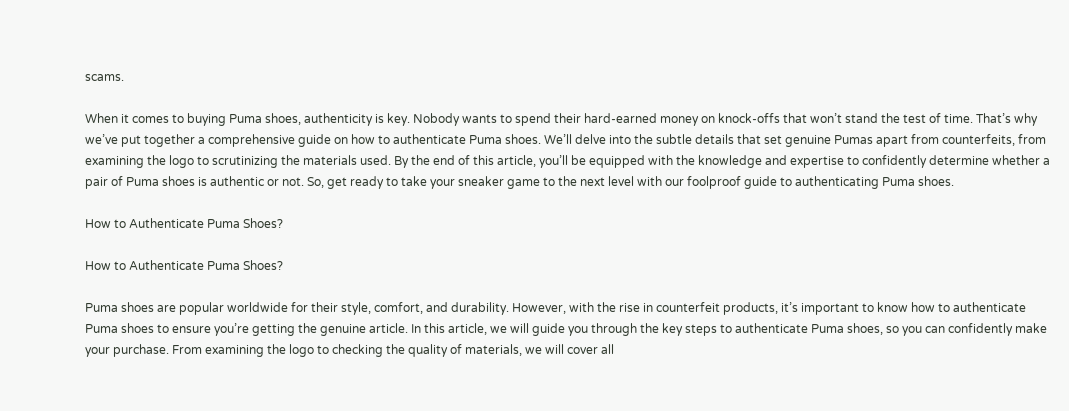scams.

When it comes to buying Puma shoes, authenticity is key. Nobody wants to spend their hard-earned money on knock-offs that won’t stand the test of time. That’s why we’ve put together a comprehensive guide on how to authenticate Puma shoes. We’ll delve into the subtle details that set genuine Pumas apart from counterfeits, from examining the logo to scrutinizing the materials used. By the end of this article, you’ll be equipped with the knowledge and expertise to confidently determine whether a pair of Puma shoes is authentic or not. So, get ready to take your sneaker game to the next level with our foolproof guide to authenticating Puma shoes.

How to Authenticate Puma Shoes?

How to Authenticate Puma Shoes?

Puma shoes are popular worldwide for their style, comfort, and durability. However, with the rise in counterfeit products, it’s important to know how to authenticate Puma shoes to ensure you’re getting the genuine article. In this article, we will guide you through the key steps to authenticate Puma shoes, so you can confidently make your purchase. From examining the logo to checking the quality of materials, we will cover all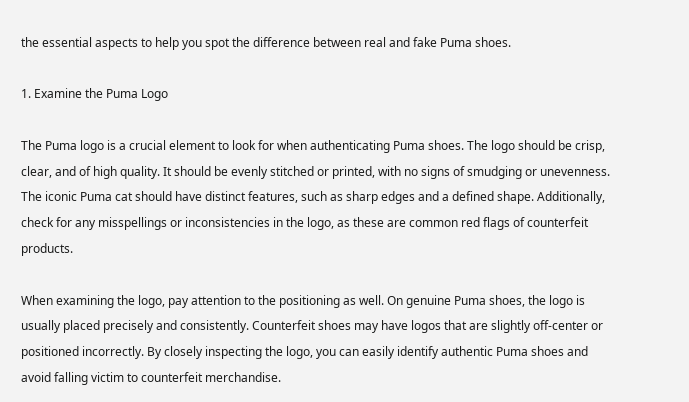the essential aspects to help you spot the difference between real and fake Puma shoes.

1. Examine the Puma Logo

The Puma logo is a crucial element to look for when authenticating Puma shoes. The logo should be crisp, clear, and of high quality. It should be evenly stitched or printed, with no signs of smudging or unevenness. The iconic Puma cat should have distinct features, such as sharp edges and a defined shape. Additionally, check for any misspellings or inconsistencies in the logo, as these are common red flags of counterfeit products.

When examining the logo, pay attention to the positioning as well. On genuine Puma shoes, the logo is usually placed precisely and consistently. Counterfeit shoes may have logos that are slightly off-center or positioned incorrectly. By closely inspecting the logo, you can easily identify authentic Puma shoes and avoid falling victim to counterfeit merchandise.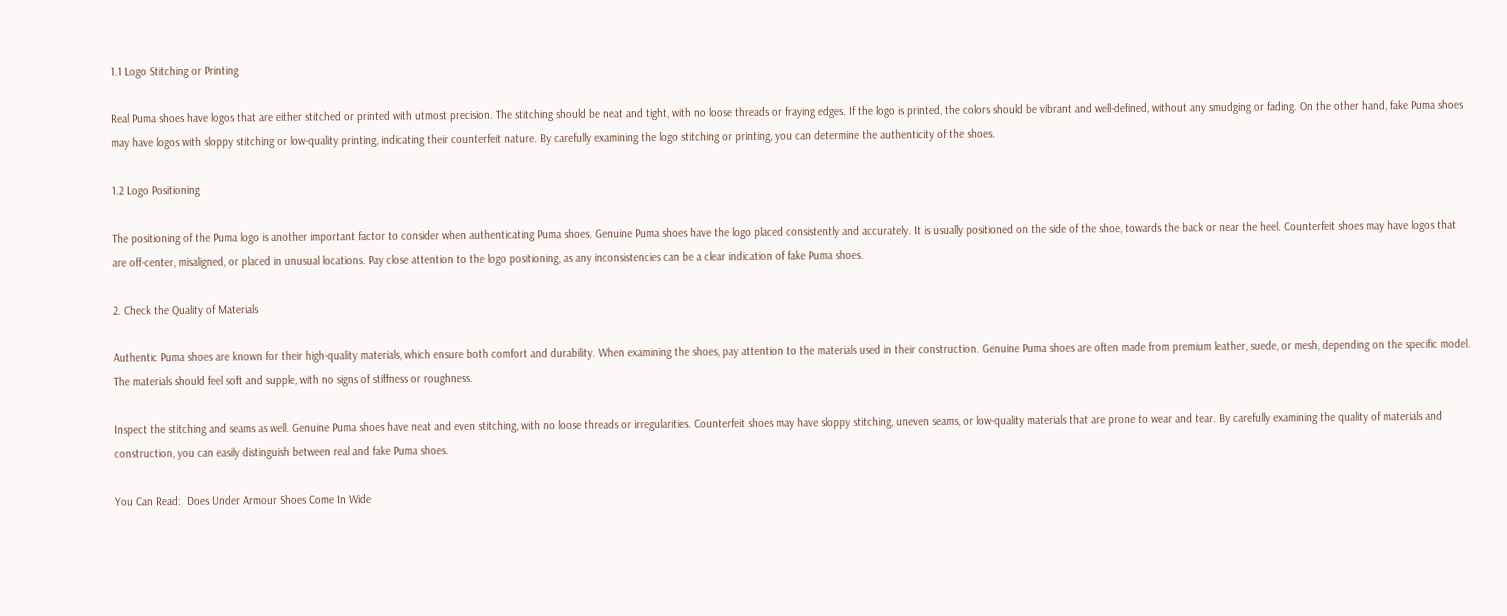1.1 Logo Stitching or Printing

Real Puma shoes have logos that are either stitched or printed with utmost precision. The stitching should be neat and tight, with no loose threads or fraying edges. If the logo is printed, the colors should be vibrant and well-defined, without any smudging or fading. On the other hand, fake Puma shoes may have logos with sloppy stitching or low-quality printing, indicating their counterfeit nature. By carefully examining the logo stitching or printing, you can determine the authenticity of the shoes.

1.2 Logo Positioning

The positioning of the Puma logo is another important factor to consider when authenticating Puma shoes. Genuine Puma shoes have the logo placed consistently and accurately. It is usually positioned on the side of the shoe, towards the back or near the heel. Counterfeit shoes may have logos that are off-center, misaligned, or placed in unusual locations. Pay close attention to the logo positioning, as any inconsistencies can be a clear indication of fake Puma shoes.

2. Check the Quality of Materials

Authentic Puma shoes are known for their high-quality materials, which ensure both comfort and durability. When examining the shoes, pay attention to the materials used in their construction. Genuine Puma shoes are often made from premium leather, suede, or mesh, depending on the specific model. The materials should feel soft and supple, with no signs of stiffness or roughness.

Inspect the stitching and seams as well. Genuine Puma shoes have neat and even stitching, with no loose threads or irregularities. Counterfeit shoes may have sloppy stitching, uneven seams, or low-quality materials that are prone to wear and tear. By carefully examining the quality of materials and construction, you can easily distinguish between real and fake Puma shoes.

You Can Read:  Does Under Armour Shoes Come In Wide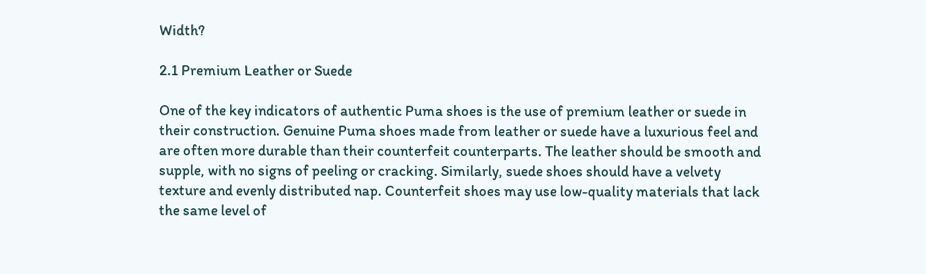Width?

2.1 Premium Leather or Suede

One of the key indicators of authentic Puma shoes is the use of premium leather or suede in their construction. Genuine Puma shoes made from leather or suede have a luxurious feel and are often more durable than their counterfeit counterparts. The leather should be smooth and supple, with no signs of peeling or cracking. Similarly, suede shoes should have a velvety texture and evenly distributed nap. Counterfeit shoes may use low-quality materials that lack the same level of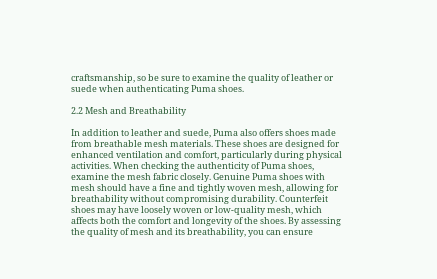craftsmanship, so be sure to examine the quality of leather or suede when authenticating Puma shoes.

2.2 Mesh and Breathability

In addition to leather and suede, Puma also offers shoes made from breathable mesh materials. These shoes are designed for enhanced ventilation and comfort, particularly during physical activities. When checking the authenticity of Puma shoes, examine the mesh fabric closely. Genuine Puma shoes with mesh should have a fine and tightly woven mesh, allowing for breathability without compromising durability. Counterfeit shoes may have loosely woven or low-quality mesh, which affects both the comfort and longevity of the shoes. By assessing the quality of mesh and its breathability, you can ensure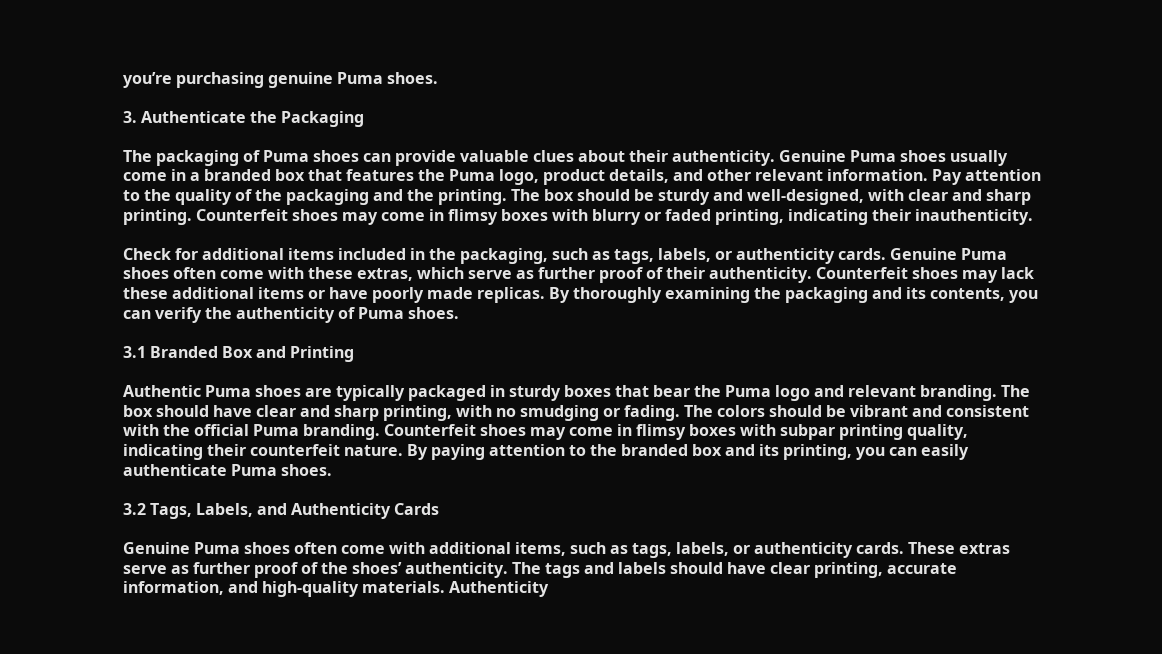you’re purchasing genuine Puma shoes.

3. Authenticate the Packaging

The packaging of Puma shoes can provide valuable clues about their authenticity. Genuine Puma shoes usually come in a branded box that features the Puma logo, product details, and other relevant information. Pay attention to the quality of the packaging and the printing. The box should be sturdy and well-designed, with clear and sharp printing. Counterfeit shoes may come in flimsy boxes with blurry or faded printing, indicating their inauthenticity.

Check for additional items included in the packaging, such as tags, labels, or authenticity cards. Genuine Puma shoes often come with these extras, which serve as further proof of their authenticity. Counterfeit shoes may lack these additional items or have poorly made replicas. By thoroughly examining the packaging and its contents, you can verify the authenticity of Puma shoes.

3.1 Branded Box and Printing

Authentic Puma shoes are typically packaged in sturdy boxes that bear the Puma logo and relevant branding. The box should have clear and sharp printing, with no smudging or fading. The colors should be vibrant and consistent with the official Puma branding. Counterfeit shoes may come in flimsy boxes with subpar printing quality, indicating their counterfeit nature. By paying attention to the branded box and its printing, you can easily authenticate Puma shoes.

3.2 Tags, Labels, and Authenticity Cards

Genuine Puma shoes often come with additional items, such as tags, labels, or authenticity cards. These extras serve as further proof of the shoes’ authenticity. The tags and labels should have clear printing, accurate information, and high-quality materials. Authenticity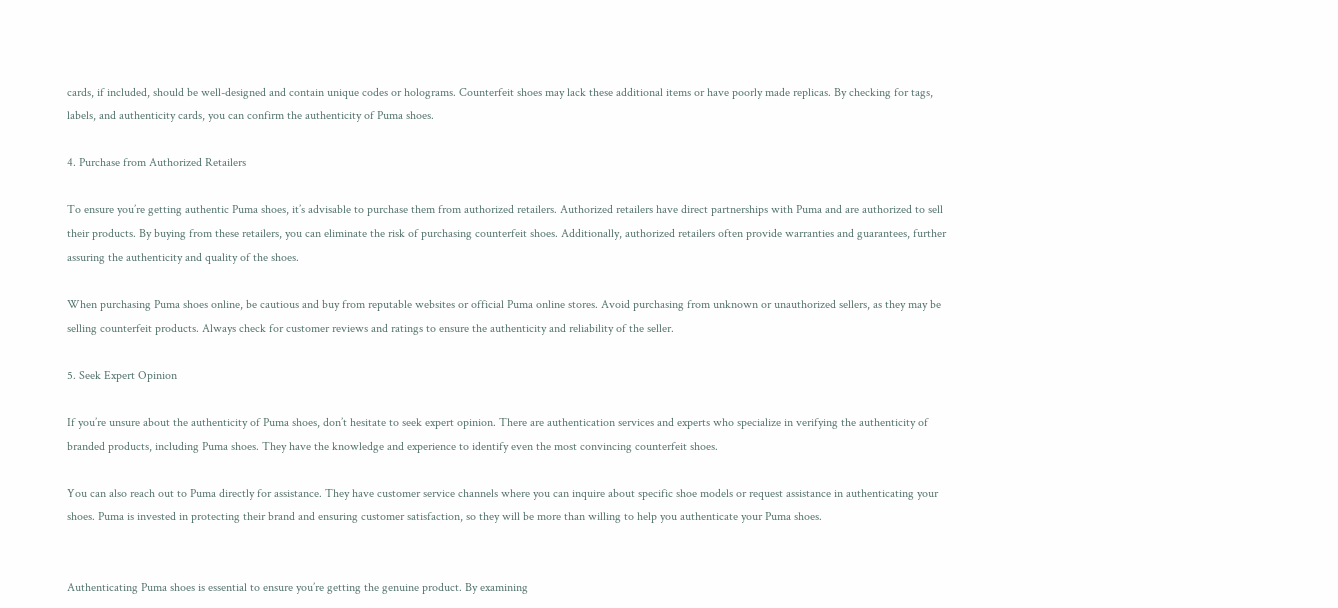cards, if included, should be well-designed and contain unique codes or holograms. Counterfeit shoes may lack these additional items or have poorly made replicas. By checking for tags, labels, and authenticity cards, you can confirm the authenticity of Puma shoes.

4. Purchase from Authorized Retailers

To ensure you’re getting authentic Puma shoes, it’s advisable to purchase them from authorized retailers. Authorized retailers have direct partnerships with Puma and are authorized to sell their products. By buying from these retailers, you can eliminate the risk of purchasing counterfeit shoes. Additionally, authorized retailers often provide warranties and guarantees, further assuring the authenticity and quality of the shoes.

When purchasing Puma shoes online, be cautious and buy from reputable websites or official Puma online stores. Avoid purchasing from unknown or unauthorized sellers, as they may be selling counterfeit products. Always check for customer reviews and ratings to ensure the authenticity and reliability of the seller.

5. Seek Expert Opinion

If you’re unsure about the authenticity of Puma shoes, don’t hesitate to seek expert opinion. There are authentication services and experts who specialize in verifying the authenticity of branded products, including Puma shoes. They have the knowledge and experience to identify even the most convincing counterfeit shoes.

You can also reach out to Puma directly for assistance. They have customer service channels where you can inquire about specific shoe models or request assistance in authenticating your shoes. Puma is invested in protecting their brand and ensuring customer satisfaction, so they will be more than willing to help you authenticate your Puma shoes.


Authenticating Puma shoes is essential to ensure you’re getting the genuine product. By examining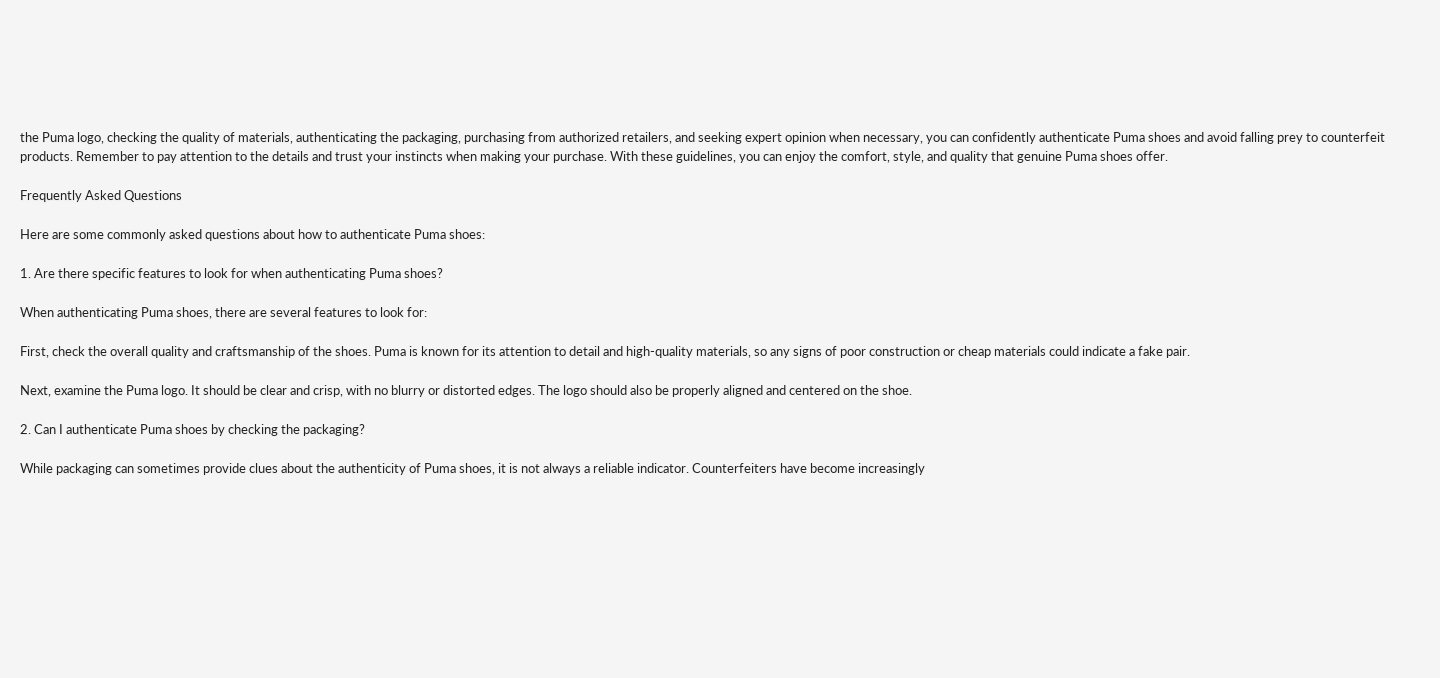the Puma logo, checking the quality of materials, authenticating the packaging, purchasing from authorized retailers, and seeking expert opinion when necessary, you can confidently authenticate Puma shoes and avoid falling prey to counterfeit products. Remember to pay attention to the details and trust your instincts when making your purchase. With these guidelines, you can enjoy the comfort, style, and quality that genuine Puma shoes offer.

Frequently Asked Questions

Here are some commonly asked questions about how to authenticate Puma shoes:

1. Are there specific features to look for when authenticating Puma shoes?

When authenticating Puma shoes, there are several features to look for:

First, check the overall quality and craftsmanship of the shoes. Puma is known for its attention to detail and high-quality materials, so any signs of poor construction or cheap materials could indicate a fake pair.

Next, examine the Puma logo. It should be clear and crisp, with no blurry or distorted edges. The logo should also be properly aligned and centered on the shoe.

2. Can I authenticate Puma shoes by checking the packaging?

While packaging can sometimes provide clues about the authenticity of Puma shoes, it is not always a reliable indicator. Counterfeiters have become increasingly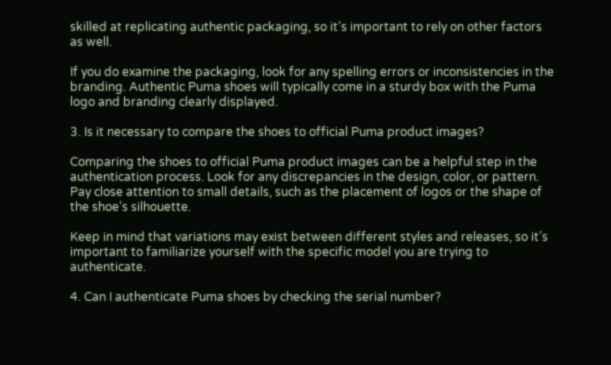skilled at replicating authentic packaging, so it’s important to rely on other factors as well.

If you do examine the packaging, look for any spelling errors or inconsistencies in the branding. Authentic Puma shoes will typically come in a sturdy box with the Puma logo and branding clearly displayed.

3. Is it necessary to compare the shoes to official Puma product images?

Comparing the shoes to official Puma product images can be a helpful step in the authentication process. Look for any discrepancies in the design, color, or pattern. Pay close attention to small details, such as the placement of logos or the shape of the shoe’s silhouette.

Keep in mind that variations may exist between different styles and releases, so it’s important to familiarize yourself with the specific model you are trying to authenticate.

4. Can I authenticate Puma shoes by checking the serial number?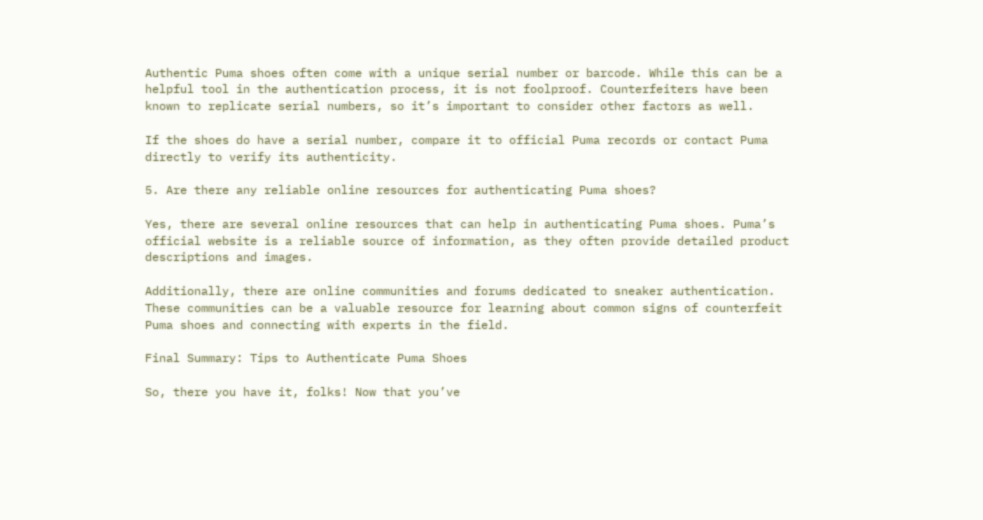Authentic Puma shoes often come with a unique serial number or barcode. While this can be a helpful tool in the authentication process, it is not foolproof. Counterfeiters have been known to replicate serial numbers, so it’s important to consider other factors as well.

If the shoes do have a serial number, compare it to official Puma records or contact Puma directly to verify its authenticity.

5. Are there any reliable online resources for authenticating Puma shoes?

Yes, there are several online resources that can help in authenticating Puma shoes. Puma’s official website is a reliable source of information, as they often provide detailed product descriptions and images.

Additionally, there are online communities and forums dedicated to sneaker authentication. These communities can be a valuable resource for learning about common signs of counterfeit Puma shoes and connecting with experts in the field.

Final Summary: Tips to Authenticate Puma Shoes

So, there you have it, folks! Now that you’ve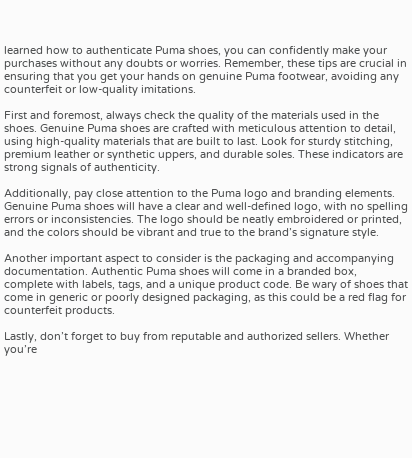learned how to authenticate Puma shoes, you can confidently make your purchases without any doubts or worries. Remember, these tips are crucial in ensuring that you get your hands on genuine Puma footwear, avoiding any counterfeit or low-quality imitations.

First and foremost, always check the quality of the materials used in the shoes. Genuine Puma shoes are crafted with meticulous attention to detail, using high-quality materials that are built to last. Look for sturdy stitching, premium leather or synthetic uppers, and durable soles. These indicators are strong signals of authenticity.

Additionally, pay close attention to the Puma logo and branding elements. Genuine Puma shoes will have a clear and well-defined logo, with no spelling errors or inconsistencies. The logo should be neatly embroidered or printed, and the colors should be vibrant and true to the brand’s signature style.

Another important aspect to consider is the packaging and accompanying documentation. Authentic Puma shoes will come in a branded box, complete with labels, tags, and a unique product code. Be wary of shoes that come in generic or poorly designed packaging, as this could be a red flag for counterfeit products.

Lastly, don’t forget to buy from reputable and authorized sellers. Whether you’re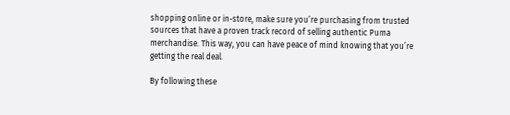shopping online or in-store, make sure you’re purchasing from trusted sources that have a proven track record of selling authentic Puma merchandise. This way, you can have peace of mind knowing that you’re getting the real deal.

By following these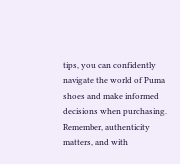tips, you can confidently navigate the world of Puma shoes and make informed decisions when purchasing. Remember, authenticity matters, and with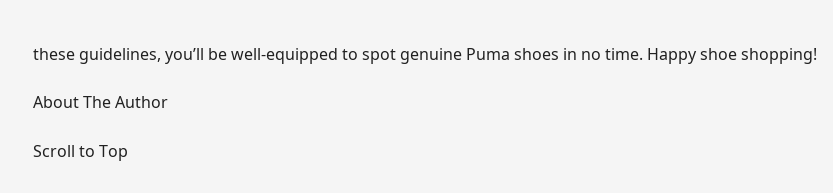these guidelines, you’ll be well-equipped to spot genuine Puma shoes in no time. Happy shoe shopping!

About The Author

Scroll to Top